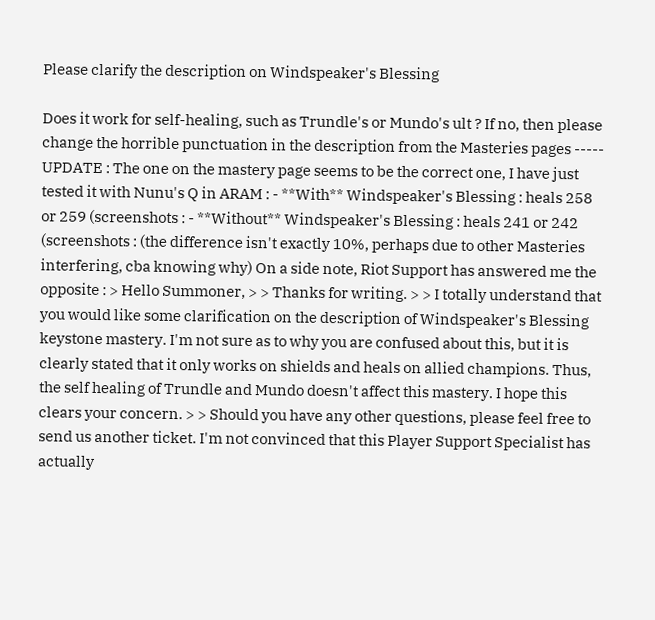Please clarify the description on Windspeaker's Blessing

Does it work for self-healing, such as Trundle's or Mundo's ult ? If no, then please change the horrible punctuation in the description from the Masteries pages ----- UPDATE : The one on the mastery page seems to be the correct one, I have just tested it with Nunu's Q in ARAM : - **With** Windspeaker's Blessing : heals 258 or 259 (screenshots : - **Without** Windspeaker's Blessing : heals 241 or 242 (screenshots : (the difference isn't exactly 10%, perhaps due to other Masteries interfering, cba knowing why) On a side note, Riot Support has answered me the opposite : > Hello Summoner, > > Thanks for writing. > > I totally understand that you would like some clarification on the description of Windspeaker's Blessing keystone mastery. I'm not sure as to why you are confused about this, but it is clearly stated that it only works on shields and heals on allied champions. Thus, the self healing of Trundle and Mundo doesn't affect this mastery. I hope this clears your concern. > > Should you have any other questions, please feel free to send us another ticket. I'm not convinced that this Player Support Specialist has actually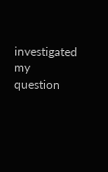investigated my question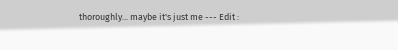thoroughly... maybe it's just me --- Edit :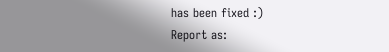has been fixed :)
Report as: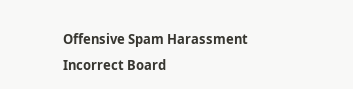Offensive Spam Harassment Incorrect Board